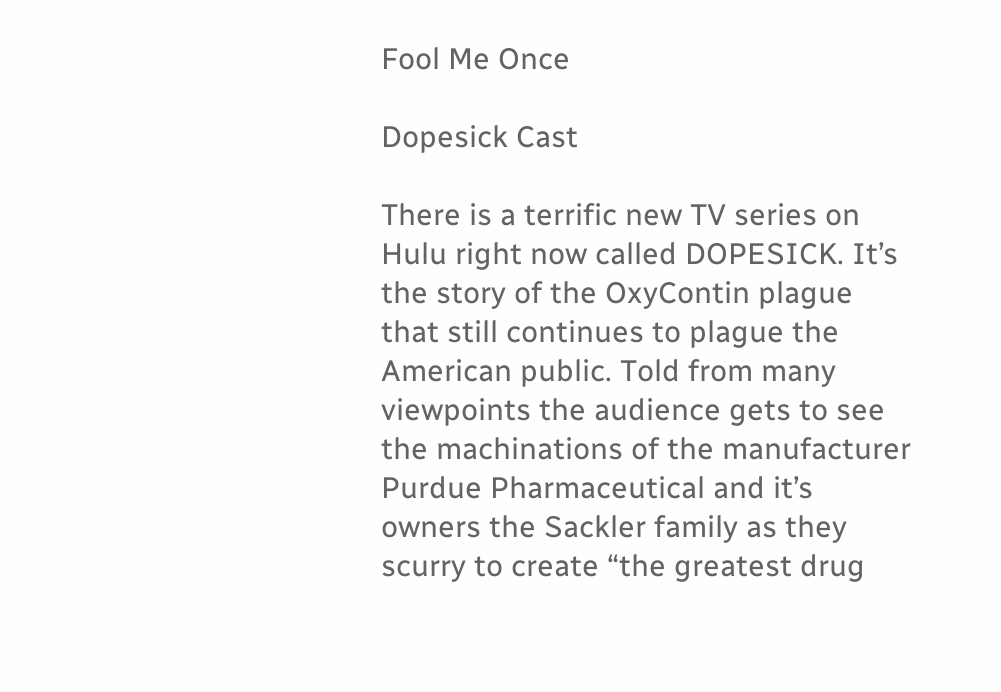Fool Me Once

Dopesick Cast

There is a terrific new TV series on Hulu right now called DOPESICK. It’s the story of the OxyContin plague that still continues to plague the American public. Told from many viewpoints the audience gets to see the machinations of the manufacturer Purdue Pharmaceutical and it’s owners the Sackler family as they scurry to create “the greatest drug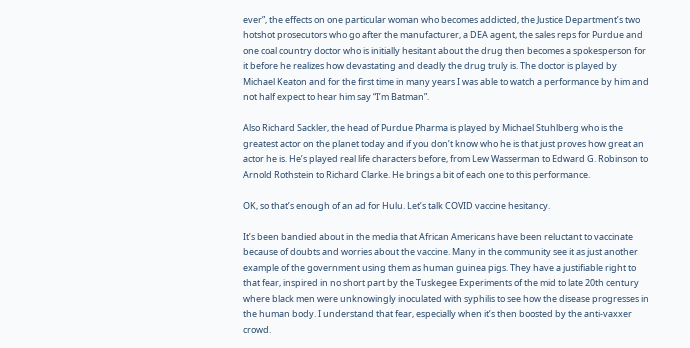ever”, the effects on one particular woman who becomes addicted, the Justice Department’s two hotshot prosecutors who go after the manufacturer, a DEA agent, the sales reps for Purdue and one coal country doctor who is initially hesitant about the drug then becomes a spokesperson for it before he realizes how devastating and deadly the drug truly is. The doctor is played by Michael Keaton and for the first time in many years I was able to watch a performance by him and not half expect to hear him say “I’m Batman”.

Also Richard Sackler, the head of Purdue Pharma is played by Michael Stuhlberg who is the greatest actor on the planet today and if you don’t know who he is that just proves how great an actor he is. He’s played real life characters before, from Lew Wasserman to Edward G. Robinson to Arnold Rothstein to Richard Clarke. He brings a bit of each one to this performance.

OK, so that’s enough of an ad for Hulu. Let’s talk COVID vaccine hesitancy.

It’s been bandied about in the media that African Americans have been reluctant to vaccinate because of doubts and worries about the vaccine. Many in the community see it as just another example of the government using them as human guinea pigs. They have a justifiable right to that fear, inspired in no short part by the Tuskegee Experiments of the mid to late 20th century where black men were unknowingly inoculated with syphilis to see how the disease progresses in the human body. I understand that fear, especially when it’s then boosted by the anti-vaxxer crowd.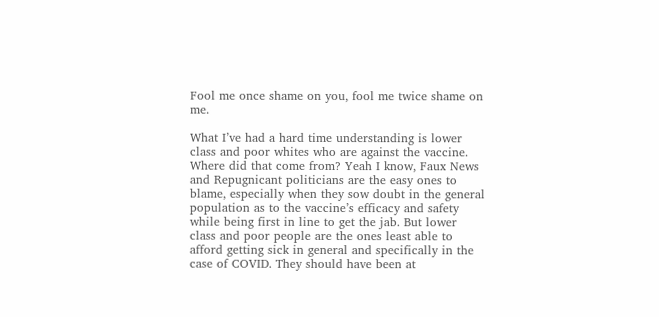Fool me once shame on you, fool me twice shame on me.

What I’ve had a hard time understanding is lower class and poor whites who are against the vaccine. Where did that come from? Yeah I know, Faux News and Repugnicant politicians are the easy ones to blame, especially when they sow doubt in the general population as to the vaccine’s efficacy and safety while being first in line to get the jab. But lower class and poor people are the ones least able to afford getting sick in general and specifically in the case of COVID. They should have been at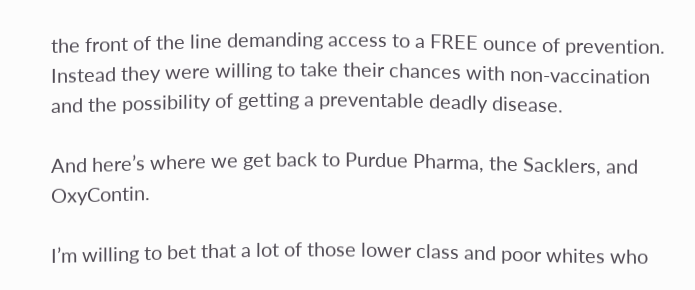the front of the line demanding access to a FREE ounce of prevention. Instead they were willing to take their chances with non-vaccination and the possibility of getting a preventable deadly disease.

And here’s where we get back to Purdue Pharma, the Sacklers, and OxyContin.

I’m willing to bet that a lot of those lower class and poor whites who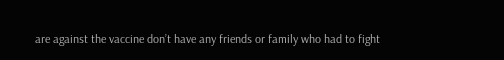are against the vaccine don’t have any friends or family who had to fight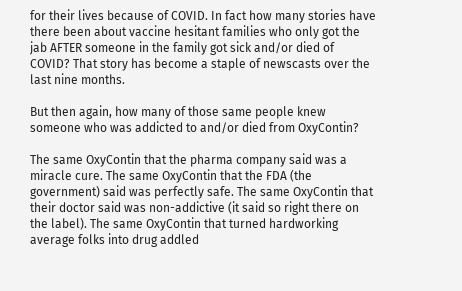for their lives because of COVID. In fact how many stories have there been about vaccine hesitant families who only got the jab AFTER someone in the family got sick and/or died of COVID? That story has become a staple of newscasts over the last nine months.

But then again, how many of those same people knew someone who was addicted to and/or died from OxyContin?

The same OxyContin that the pharma company said was a miracle cure. The same OxyContin that the FDA (the government) said was perfectly safe. The same OxyContin that their doctor said was non-addictive (it said so right there on the label). The same OxyContin that turned hardworking average folks into drug addled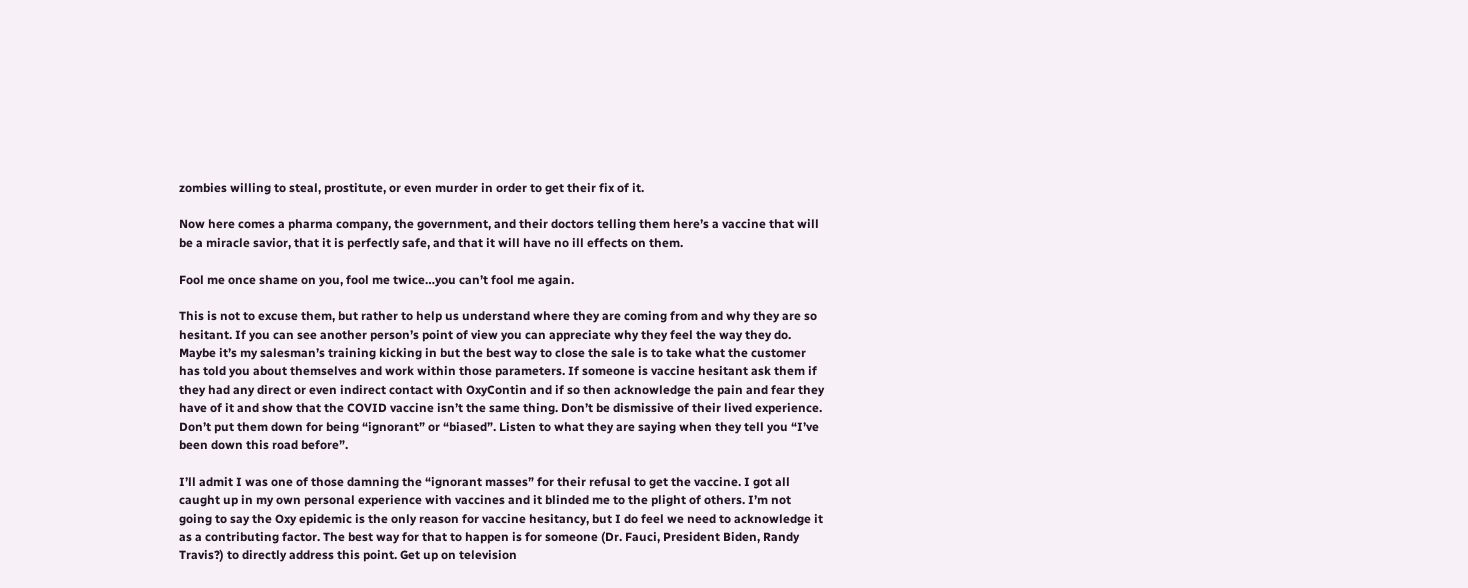zombies willing to steal, prostitute, or even murder in order to get their fix of it.

Now here comes a pharma company, the government, and their doctors telling them here’s a vaccine that will be a miracle savior, that it is perfectly safe, and that it will have no ill effects on them.

Fool me once shame on you, fool me twice…you can’t fool me again.

This is not to excuse them, but rather to help us understand where they are coming from and why they are so hesitant. If you can see another person’s point of view you can appreciate why they feel the way they do. Maybe it’s my salesman’s training kicking in but the best way to close the sale is to take what the customer has told you about themselves and work within those parameters. If someone is vaccine hesitant ask them if they had any direct or even indirect contact with OxyContin and if so then acknowledge the pain and fear they have of it and show that the COVID vaccine isn’t the same thing. Don’t be dismissive of their lived experience. Don’t put them down for being “ignorant” or “biased”. Listen to what they are saying when they tell you “I’ve been down this road before”.

I’ll admit I was one of those damning the “ignorant masses” for their refusal to get the vaccine. I got all caught up in my own personal experience with vaccines and it blinded me to the plight of others. I’m not going to say the Oxy epidemic is the only reason for vaccine hesitancy, but I do feel we need to acknowledge it as a contributing factor. The best way for that to happen is for someone (Dr. Fauci, President Biden, Randy Travis?) to directly address this point. Get up on television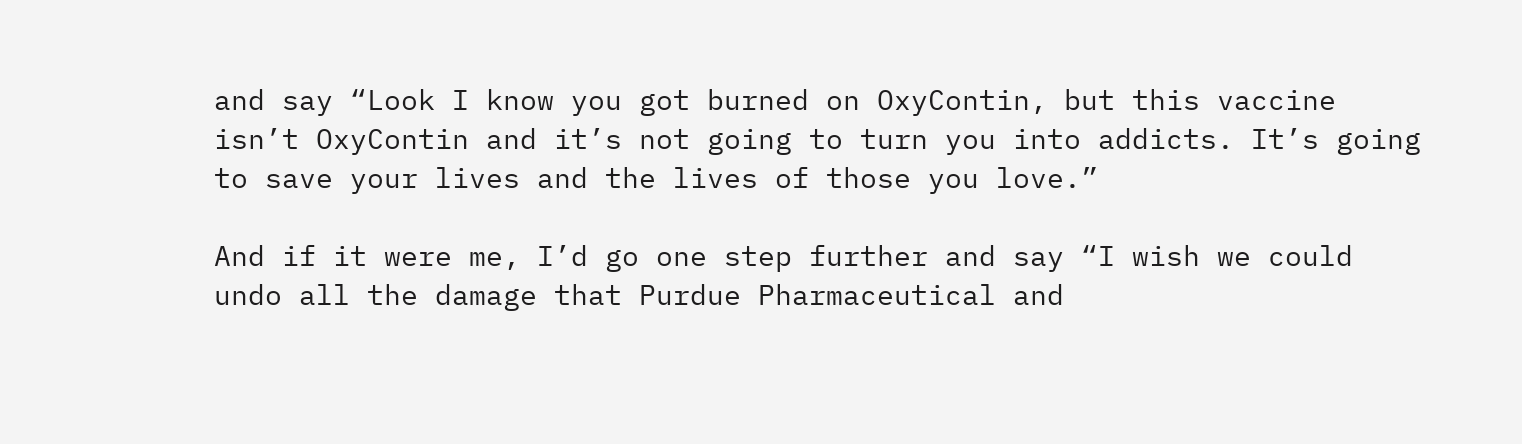and say “Look I know you got burned on OxyContin, but this vaccine isn’t OxyContin and it’s not going to turn you into addicts. It’s going to save your lives and the lives of those you love.”

And if it were me, I’d go one step further and say “I wish we could undo all the damage that Purdue Pharmaceutical and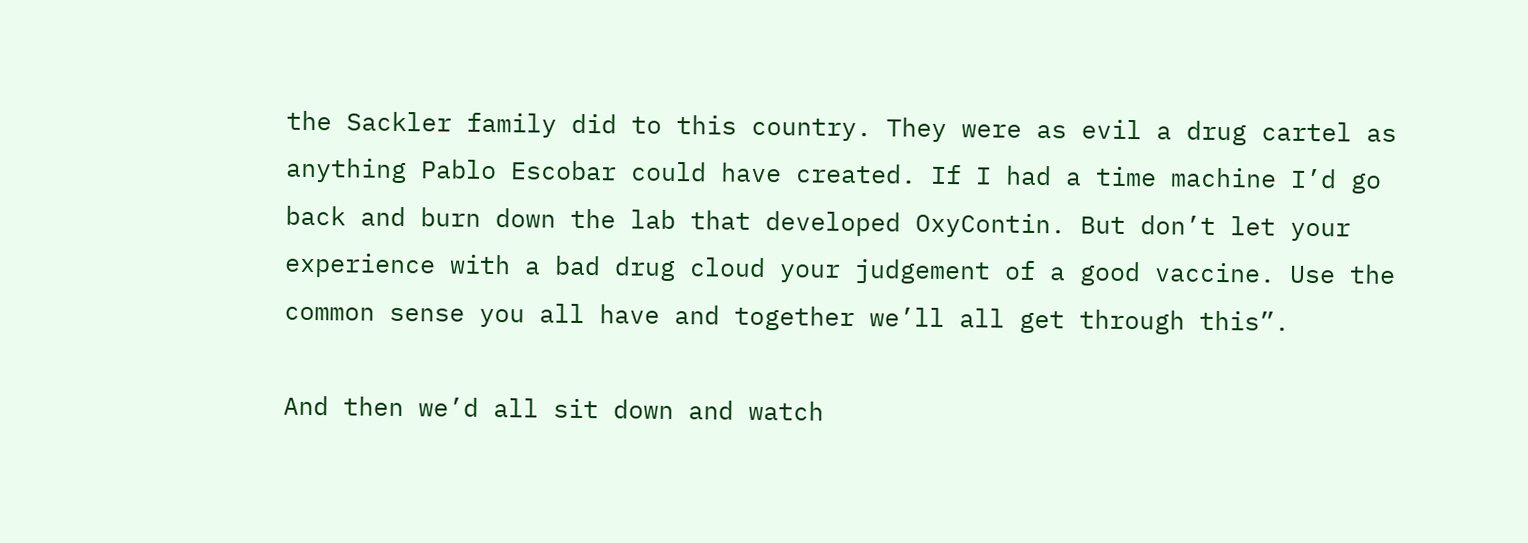the Sackler family did to this country. They were as evil a drug cartel as anything Pablo Escobar could have created. If I had a time machine I’d go back and burn down the lab that developed OxyContin. But don’t let your experience with a bad drug cloud your judgement of a good vaccine. Use the common sense you all have and together we’ll all get through this”.

And then we’d all sit down and watch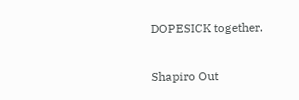DOPESICK together.

Shapiro Out